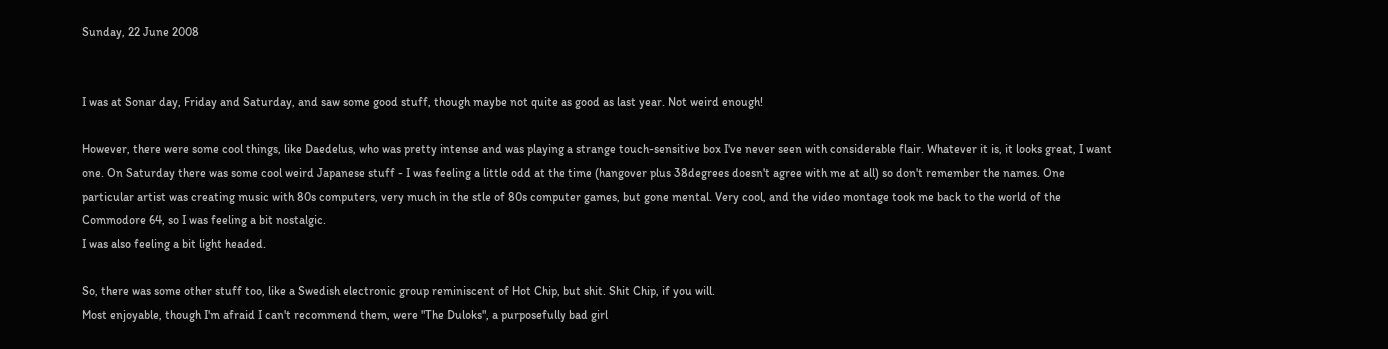Sunday, 22 June 2008


I was at Sonar day, Friday and Saturday, and saw some good stuff, though maybe not quite as good as last year. Not weird enough!

However, there were some cool things, like Daedelus, who was pretty intense and was playing a strange touch-sensitive box I've never seen with considerable flair. Whatever it is, it looks great, I want one. On Saturday there was some cool weird Japanese stuff - I was feeling a little odd at the time (hangover plus 38degrees doesn't agree with me at all) so don't remember the names. One particular artist was creating music with 80s computers, very much in the stle of 80s computer games, but gone mental. Very cool, and the video montage took me back to the world of the Commodore 64, so I was feeling a bit nostalgic.
I was also feeling a bit light headed.

So, there was some other stuff too, like a Swedish electronic group reminiscent of Hot Chip, but shit. Shit Chip, if you will.
Most enjoyable, though I'm afraid I can't recommend them, were "The Duloks", a purposefully bad girl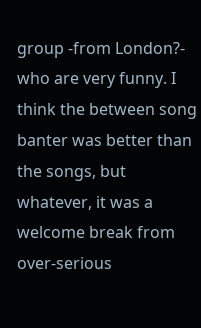group -from London?- who are very funny. I think the between song banter was better than the songs, but whatever, it was a welcome break from over-serious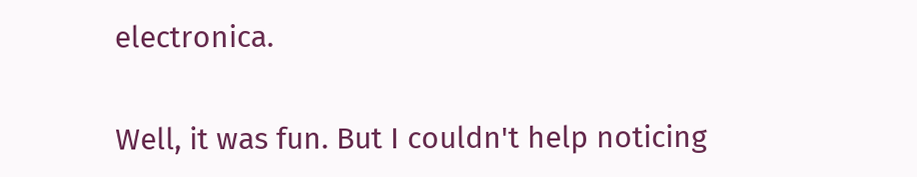electronica.

Well, it was fun. But I couldn't help noticing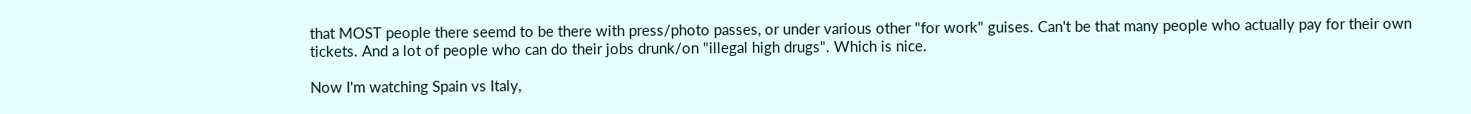that MOST people there seemd to be there with press/photo passes, or under various other "for work" guises. Can't be that many people who actually pay for their own tickets. And a lot of people who can do their jobs drunk/on "illegal high drugs". Which is nice.

Now I'm watching Spain vs Italy,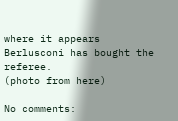where it appears Berlusconi has bought the referee.
(photo from here)

No comments: